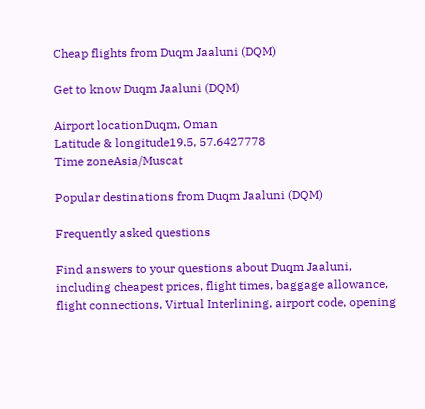Cheap flights from Duqm Jaaluni (DQM)

Get to know Duqm Jaaluni (DQM)

Airport locationDuqm, Oman
Latitude & longitude19.5, 57.6427778
Time zoneAsia/Muscat

Popular destinations from Duqm Jaaluni (DQM)

Frequently asked questions

Find answers to your questions about Duqm Jaaluni, including cheapest prices, flight times, baggage allowance, flight connections, Virtual Interlining, airport code, opening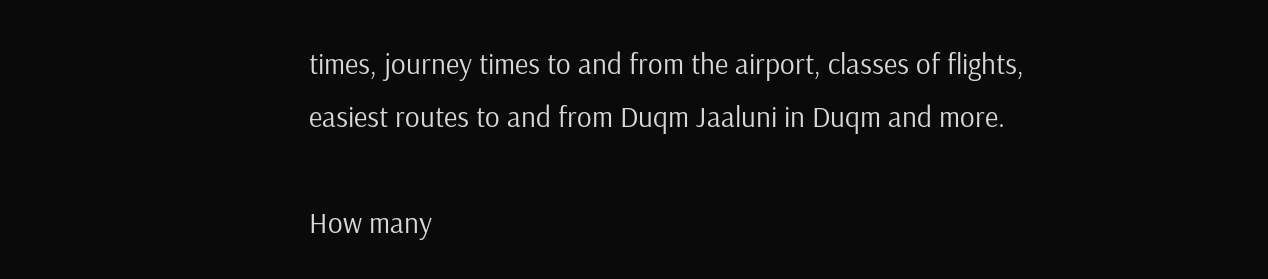times, journey times to and from the airport, classes of flights, easiest routes to and from Duqm Jaaluni in Duqm and more.

How many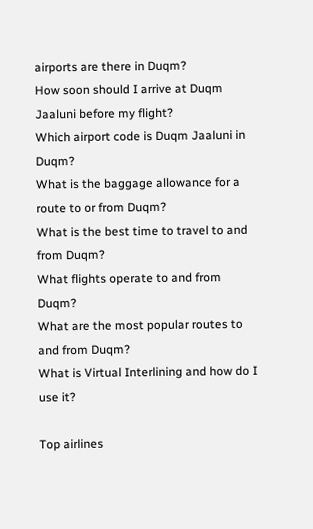airports are there in Duqm?
How soon should I arrive at Duqm Jaaluni before my flight?
Which airport code is Duqm Jaaluni in Duqm?
What is the baggage allowance for a route to or from Duqm?
What is the best time to travel to and from Duqm?
What flights operate to and from Duqm?
What are the most popular routes to and from Duqm?
What is Virtual Interlining and how do I use it?

Top airlines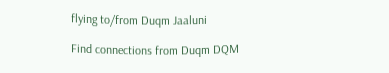flying to/from Duqm Jaaluni

Find connections from Duqm DQM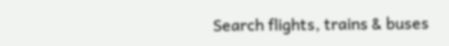Search flights, trains & buses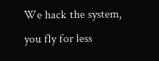We hack the system,
you fly for less